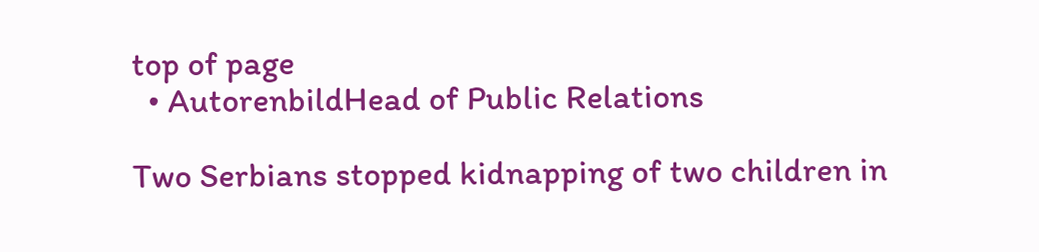top of page
  • AutorenbildHead of Public Relations

Two Serbians stopped kidnapping of two children in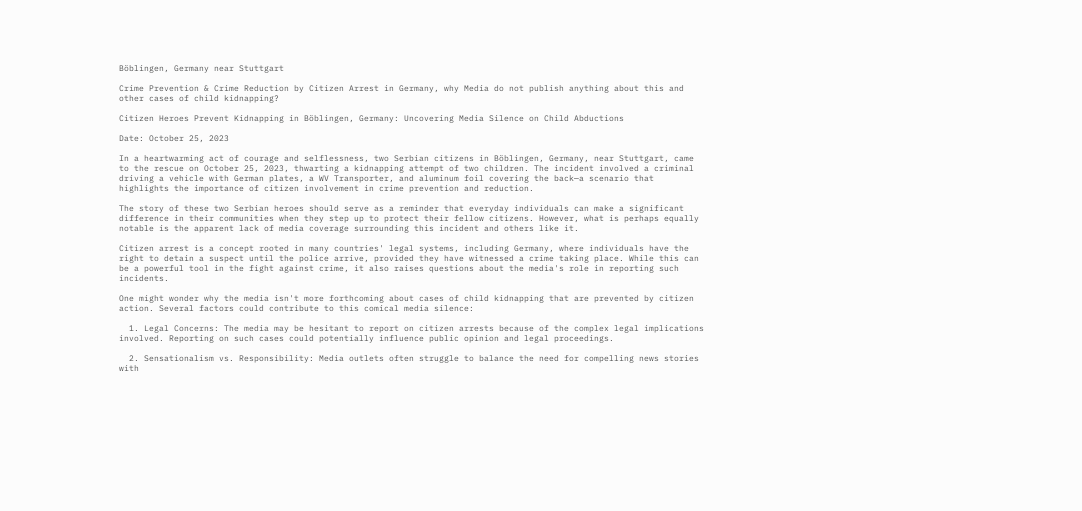Böblingen, Germany near Stuttgart

Crime Prevention & Crime Reduction by Citizen Arrest in Germany, why Media do not publish anything about this and other cases of child kidnapping?

Citizen Heroes Prevent Kidnapping in Böblingen, Germany: Uncovering Media Silence on Child Abductions

Date: October 25, 2023

In a heartwarming act of courage and selflessness, two Serbian citizens in Böblingen, Germany, near Stuttgart, came to the rescue on October 25, 2023, thwarting a kidnapping attempt of two children. The incident involved a criminal driving a vehicle with German plates, a WV Transporter, and aluminum foil covering the back—a scenario that highlights the importance of citizen involvement in crime prevention and reduction.

The story of these two Serbian heroes should serve as a reminder that everyday individuals can make a significant difference in their communities when they step up to protect their fellow citizens. However, what is perhaps equally notable is the apparent lack of media coverage surrounding this incident and others like it.

Citizen arrest is a concept rooted in many countries' legal systems, including Germany, where individuals have the right to detain a suspect until the police arrive, provided they have witnessed a crime taking place. While this can be a powerful tool in the fight against crime, it also raises questions about the media's role in reporting such incidents.

One might wonder why the media isn't more forthcoming about cases of child kidnapping that are prevented by citizen action. Several factors could contribute to this comical media silence:

  1. Legal Concerns: The media may be hesitant to report on citizen arrests because of the complex legal implications involved. Reporting on such cases could potentially influence public opinion and legal proceedings.

  2. Sensationalism vs. Responsibility: Media outlets often struggle to balance the need for compelling news stories with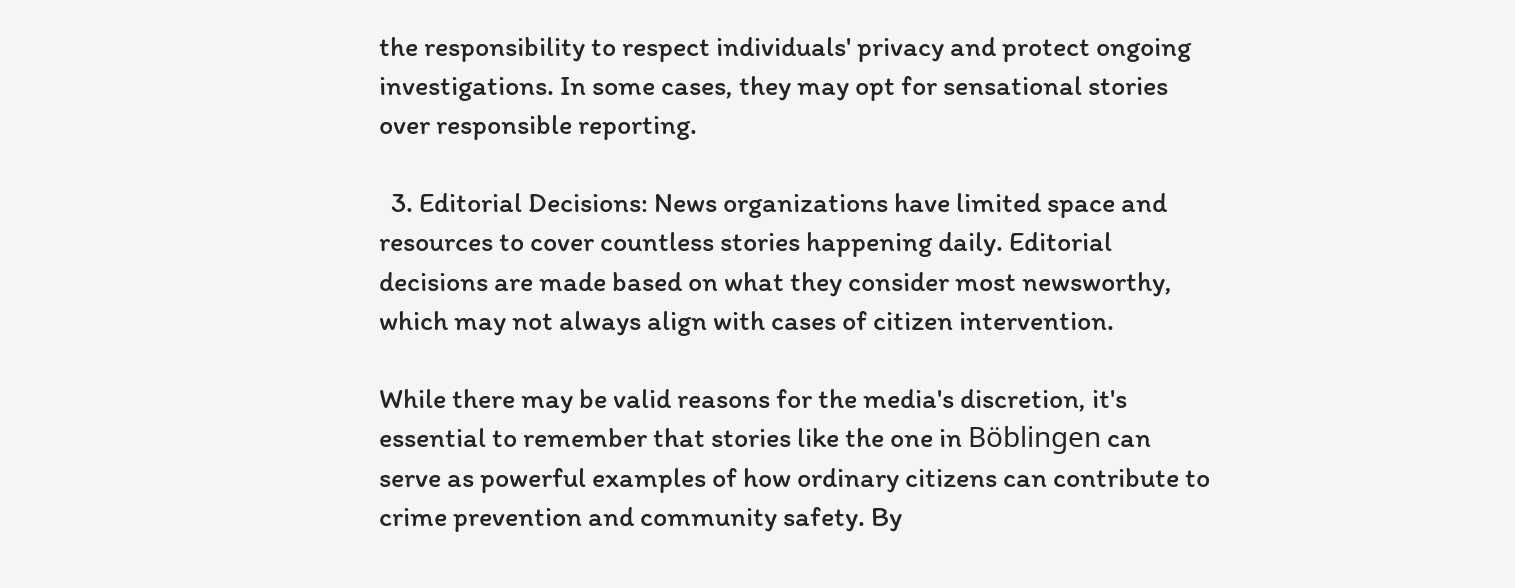the responsibility to respect individuals' privacy and protect ongoing investigations. In some cases, they may opt for sensational stories over responsible reporting.

  3. Editorial Decisions: News organizations have limited space and resources to cover countless stories happening daily. Editorial decisions are made based on what they consider most newsworthy, which may not always align with cases of citizen intervention.

While there may be valid reasons for the media's discretion, it's essential to remember that stories like the one in Böblingen can serve as powerful examples of how ordinary citizens can contribute to crime prevention and community safety. By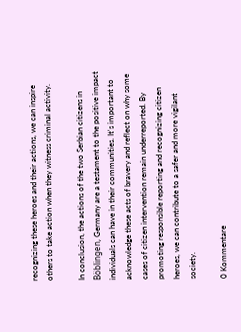recognizing these heroes and their actions, we can inspire others to take action when they witness criminal activity.

In conclusion, the actions of the two Serbian citizens in Böblingen, Germany are a testament to the positive impact individuals can have in their communities. It's important to acknowledge these acts of bravery and reflect on why some cases of citizen intervention remain underreported. By promoting responsible reporting and recognizing citizen heroes, we can contribute to a safer and more vigilant society.

0 Kommentare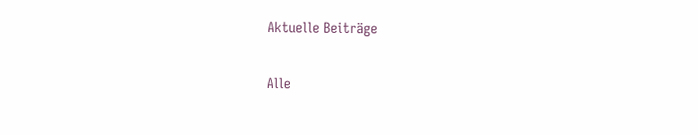Aktuelle Beiträge

Alle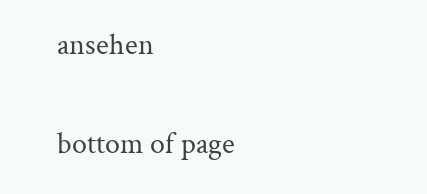ansehen


bottom of page